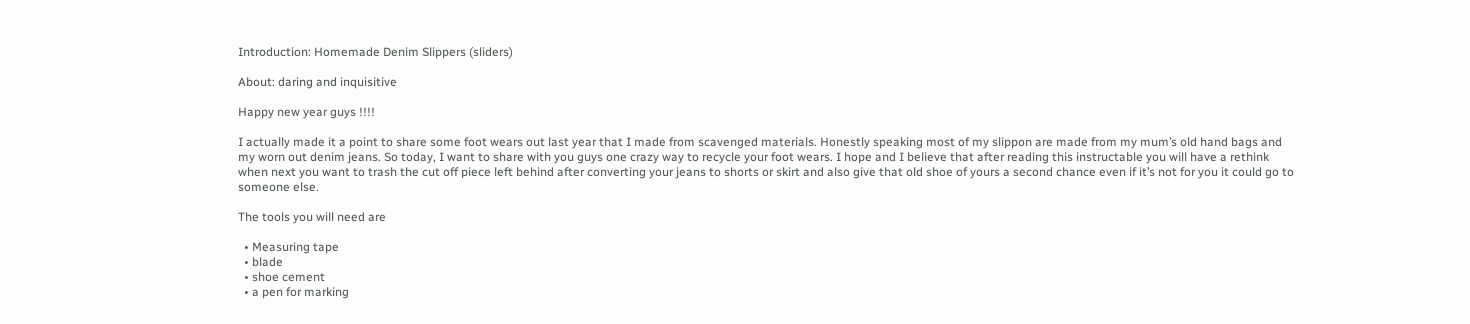Introduction: Homemade Denim Slippers (sliders)

About: daring and inquisitive

Happy new year guys !!!!

I actually made it a point to share some foot wears out last year that I made from scavenged materials. Honestly speaking most of my slippon are made from my mum’s old hand bags and my worn out denim jeans. So today, I want to share with you guys one crazy way to recycle your foot wears. I hope and I believe that after reading this instructable you will have a rethink when next you want to trash the cut off piece left behind after converting your jeans to shorts or skirt and also give that old shoe of yours a second chance even if it’s not for you it could go to someone else.

The tools you will need are

  • Measuring tape
  • blade
  • shoe cement
  • a pen for marking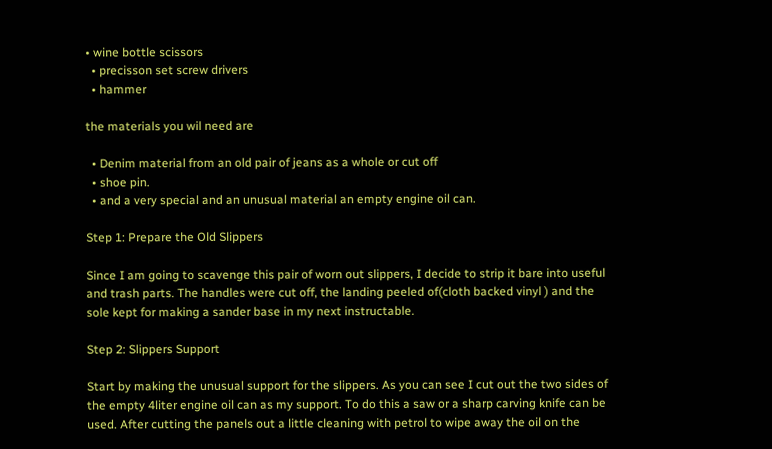• wine bottle scissors
  • precisson set screw drivers
  • hammer

the materials you wil need are

  • Denim material from an old pair of jeans as a whole or cut off
  • shoe pin.
  • and a very special and an unusual material an empty engine oil can.

Step 1: Prepare the Old Slippers

Since I am going to scavenge this pair of worn out slippers, I decide to strip it bare into useful and trash parts. The handles were cut off, the landing peeled of(cloth backed vinyl ) and the sole kept for making a sander base in my next instructable.

Step 2: Slippers Support

Start by making the unusual support for the slippers. As you can see I cut out the two sides of the empty 4liter engine oil can as my support. To do this a saw or a sharp carving knife can be used. After cutting the panels out a little cleaning with petrol to wipe away the oil on the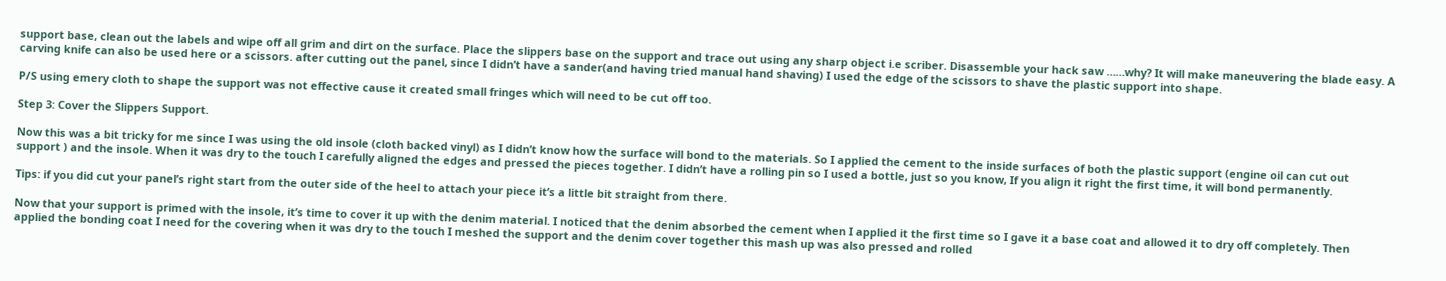support base, clean out the labels and wipe off all grim and dirt on the surface. Place the slippers base on the support and trace out using any sharp object i.e scriber. Disassemble your hack saw ……why? It will make maneuvering the blade easy. A carving knife can also be used here or a scissors. after cutting out the panel, since I didn’t have a sander(and having tried manual hand shaving) I used the edge of the scissors to shave the plastic support into shape.

P/S using emery cloth to shape the support was not effective cause it created small fringes which will need to be cut off too.

Step 3: Cover the Slippers Support.

Now this was a bit tricky for me since I was using the old insole (cloth backed vinyl) as I didn’t know how the surface will bond to the materials. So I applied the cement to the inside surfaces of both the plastic support (engine oil can cut out support ) and the insole. When it was dry to the touch I carefully aligned the edges and pressed the pieces together. I didn’t have a rolling pin so I used a bottle, just so you know, If you align it right the first time, it will bond permanently.

Tips: if you did cut your panel’s right start from the outer side of the heel to attach your piece it’s a little bit straight from there.

Now that your support is primed with the insole, it’s time to cover it up with the denim material. I noticed that the denim absorbed the cement when I applied it the first time so I gave it a base coat and allowed it to dry off completely. Then applied the bonding coat I need for the covering when it was dry to the touch I meshed the support and the denim cover together this mash up was also pressed and rolled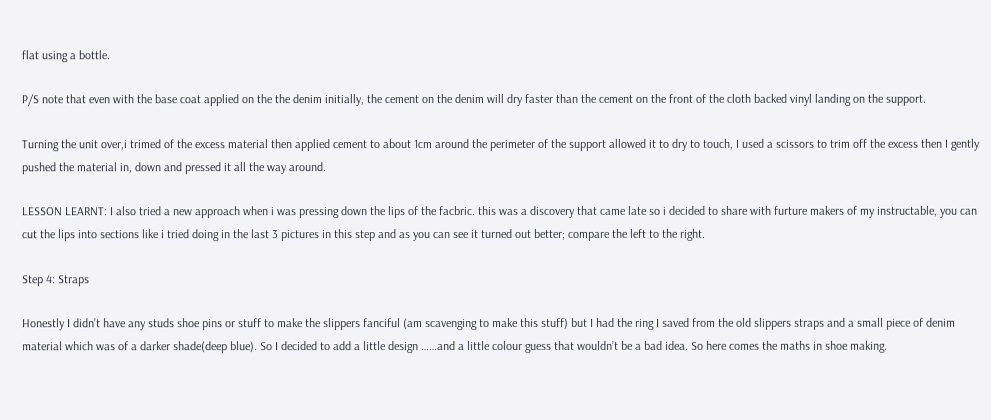flat using a bottle.

P/S note that even with the base coat applied on the the denim initially, the cement on the denim will dry faster than the cement on the front of the cloth backed vinyl landing on the support.

Turning the unit over,i trimed of the excess material then applied cement to about 1cm around the perimeter of the support allowed it to dry to touch, I used a scissors to trim off the excess then I gently pushed the material in, down and pressed it all the way around.

LESSON LEARNT: I also tried a new approach when i was pressing down the lips of the facbric. this was a discovery that came late so i decided to share with furture makers of my instructable, you can cut the lips into sections like i tried doing in the last 3 pictures in this step and as you can see it turned out better; compare the left to the right.

Step 4: Straps

Honestly I didn’t have any studs shoe pins or stuff to make the slippers fanciful (am scavenging to make this stuff) but I had the ring I saved from the old slippers straps and a small piece of denim material which was of a darker shade(deep blue). So I decided to add a little design ……and a little colour guess that wouldn’t be a bad idea. So here comes the maths in shoe making.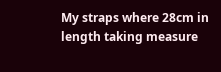My straps where 28cm in length taking measure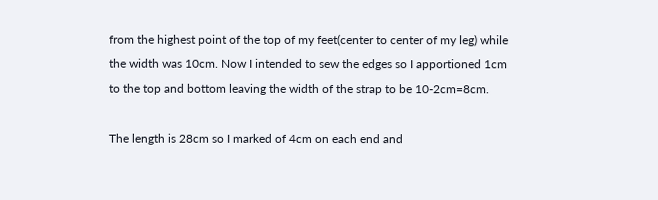from the highest point of the top of my feet(center to center of my leg) while the width was 10cm. Now I intended to sew the edges so I apportioned 1cm to the top and bottom leaving the width of the strap to be 10-2cm=8cm.

The length is 28cm so I marked of 4cm on each end and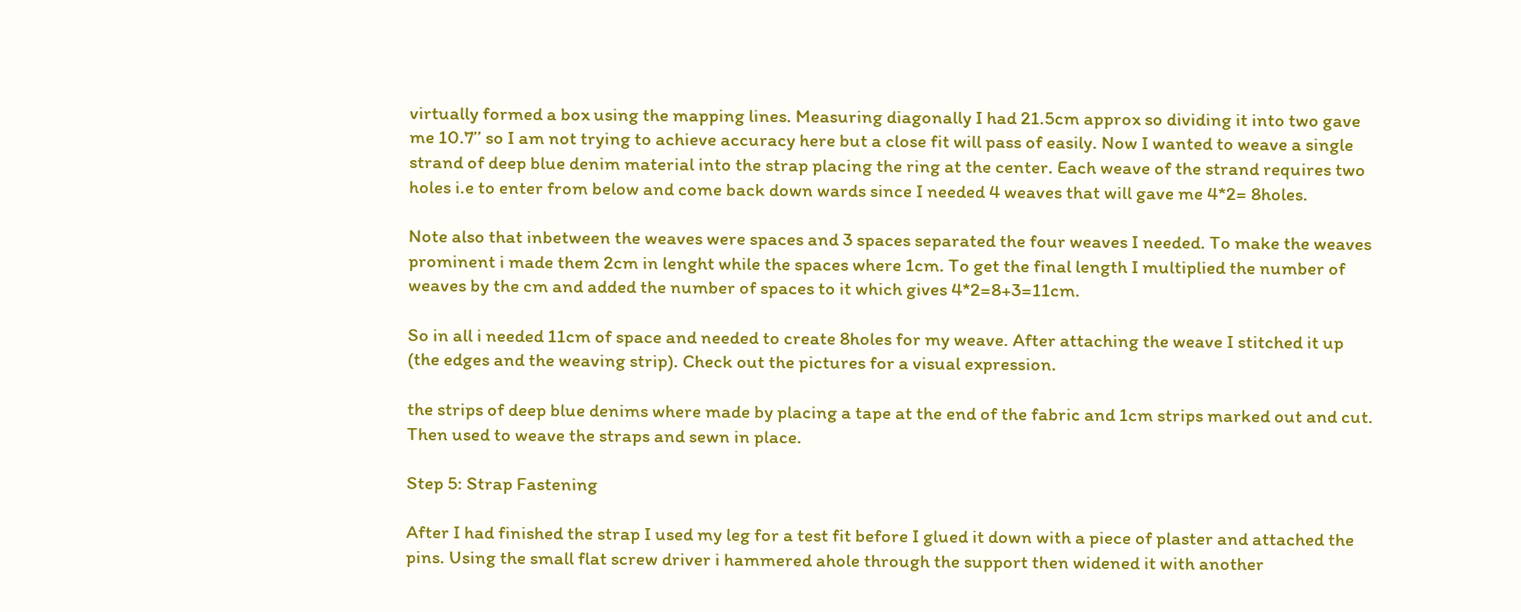virtually formed a box using the mapping lines. Measuring diagonally I had 21.5cm approx so dividing it into two gave me 10.7’’ so I am not trying to achieve accuracy here but a close fit will pass of easily. Now I wanted to weave a single strand of deep blue denim material into the strap placing the ring at the center. Each weave of the strand requires two holes i.e to enter from below and come back down wards since I needed 4 weaves that will gave me 4*2= 8holes.

Note also that inbetween the weaves were spaces and 3 spaces separated the four weaves I needed. To make the weaves prominent i made them 2cm in lenght while the spaces where 1cm. To get the final length I multiplied the number of weaves by the cm and added the number of spaces to it which gives 4*2=8+3=11cm.

So in all i needed 11cm of space and needed to create 8holes for my weave. After attaching the weave I stitched it up (the edges and the weaving strip). Check out the pictures for a visual expression.

the strips of deep blue denims where made by placing a tape at the end of the fabric and 1cm strips marked out and cut. Then used to weave the straps and sewn in place.

Step 5: Strap Fastening

After I had finished the strap I used my leg for a test fit before I glued it down with a piece of plaster and attached the pins. Using the small flat screw driver i hammered ahole through the support then widened it with another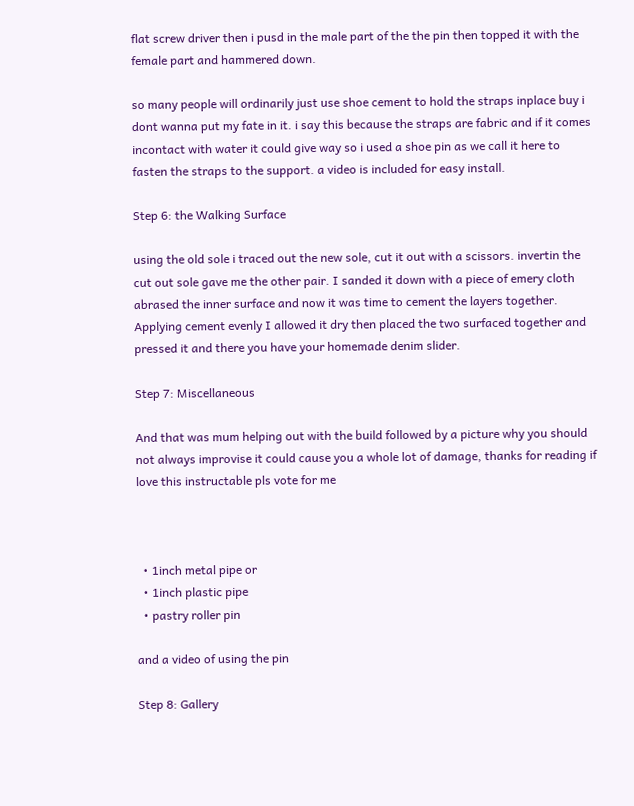flat screw driver then i pusd in the male part of the the pin then topped it with the female part and hammered down.

so many people will ordinarily just use shoe cement to hold the straps inplace buy i dont wanna put my fate in it. i say this because the straps are fabric and if it comes incontact with water it could give way so i used a shoe pin as we call it here to fasten the straps to the support. a video is included for easy install.

Step 6: the Walking Surface

using the old sole i traced out the new sole, cut it out with a scissors. invertin the cut out sole gave me the other pair. I sanded it down with a piece of emery cloth abrased the inner surface and now it was time to cement the layers together. Applying cement evenly I allowed it dry then placed the two surfaced together and pressed it and there you have your homemade denim slider.

Step 7: Miscellaneous

And that was mum helping out with the build followed by a picture why you should not always improvise it could cause you a whole lot of damage, thanks for reading if love this instructable pls vote for me



  • 1inch metal pipe or
  • 1inch plastic pipe
  • pastry roller pin

and a video of using the pin

Step 8: Gallery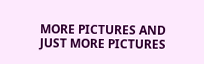MORE PICTURES AND JUST MORE PICTURES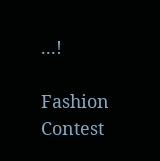...!

Fashion Contest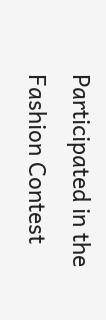Participated in the
Fashion Contest